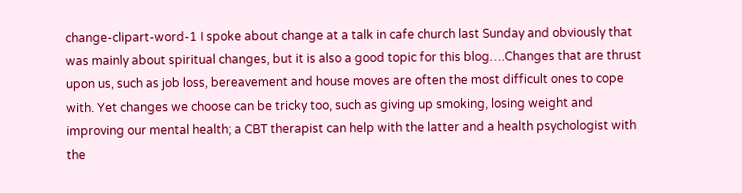change-clipart-word-1 I spoke about change at a talk in cafe church last Sunday and obviously that was mainly about spiritual changes, but it is also a good topic for this blog….Changes that are thrust upon us, such as job loss, bereavement and house moves are often the most difficult ones to cope with. Yet changes we choose can be tricky too, such as giving up smoking, losing weight and improving our mental health; a CBT therapist can help with the latter and a health psychologist with the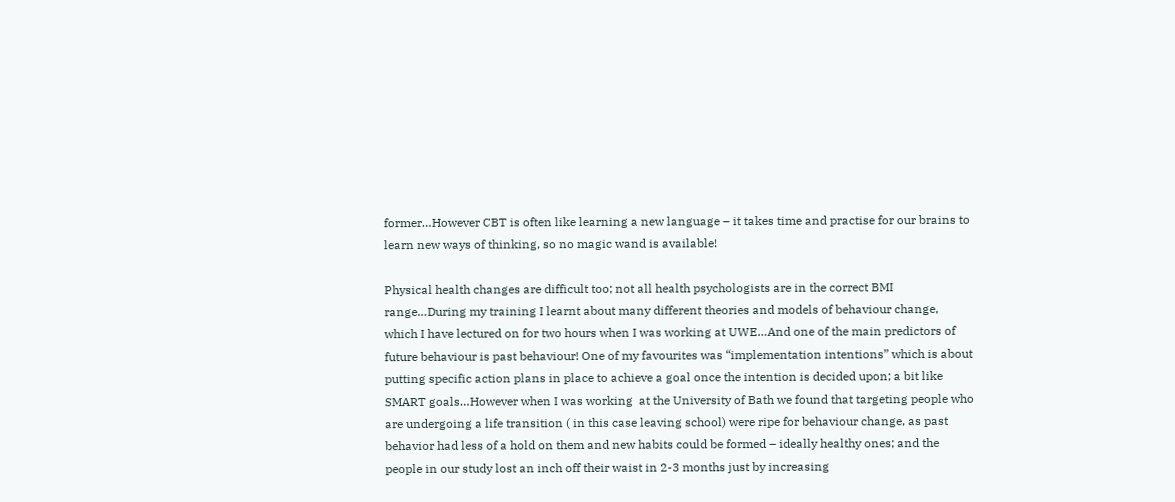former…However CBT is often like learning a new language – it takes time and practise for our brains to learn new ways of thinking, so no magic wand is available!

Physical health changes are difficult too; not all health psychologists are in the correct BMI range…During my training I learnt about many different theories and models of behaviour change, which I have lectured on for two hours when I was working at UWE…And one of the main predictors of future behaviour is past behaviour! One of my favourites was “implementation intentions” which is about putting specific action plans in place to achieve a goal once the intention is decided upon; a bit like SMART goals…However when I was working  at the University of Bath we found that targeting people who are undergoing a life transition ( in this case leaving school) were ripe for behaviour change, as past behavior had less of a hold on them and new habits could be formed – ideally healthy ones; and the people in our study lost an inch off their waist in 2-3 months just by increasing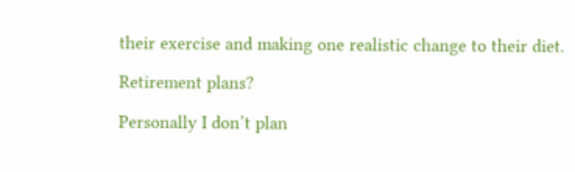their exercise and making one realistic change to their diet.

Retirement plans?

Personally I don’t plan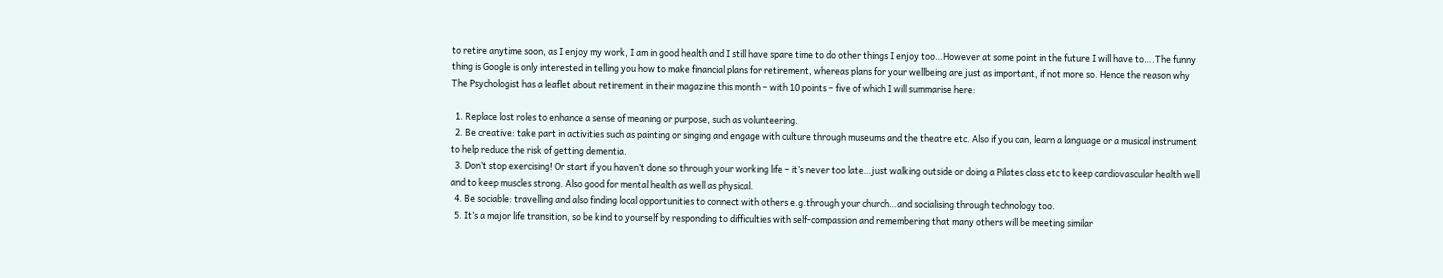to retire anytime soon, as I enjoy my work, I am in good health and I still have spare time to do other things I enjoy too…However at some point in the future I will have to….The funny thing is Google is only interested in telling you how to make financial plans for retirement, whereas plans for your wellbeing are just as important, if not more so. Hence the reason why The Psychologist has a leaflet about retirement in their magazine this month – with 10 points – five of which I will summarise here:

  1. Replace lost roles to enhance a sense of meaning or purpose, such as volunteering.
  2. Be creative: take part in activities such as painting or singing and engage with culture through museums and the theatre etc. Also if you can, learn a language or a musical instrument to help reduce the risk of getting dementia.
  3. Don’t stop exercising! Or start if you haven’t done so through your working life – it’s never too late…just walking outside or doing a Pilates class etc to keep cardiovascular health well and to keep muscles strong. Also good for mental health as well as physical.
  4. Be sociable: travelling and also finding local opportunities to connect with others e.g.through your church…and socialising through technology too.
  5. It’s a major life transition, so be kind to yourself by responding to difficulties with self-compassion and remembering that many others will be meeting similar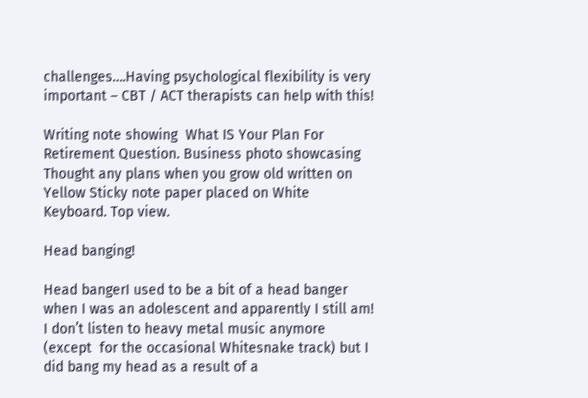challenges….Having psychological flexibility is very important – CBT / ACT therapists can help with this!

Writing note showing  What IS Your Plan For Retirement Question. Business photo showcasing Thought any plans when you grow old written on Yellow Sticky note paper placed on White Keyboard. Top view.

Head banging!

Head bangerI used to be a bit of a head banger when I was an adolescent and apparently I still am! I don’t listen to heavy metal music anymore (except  for the occasional Whitesnake track) but I did bang my head as a result of a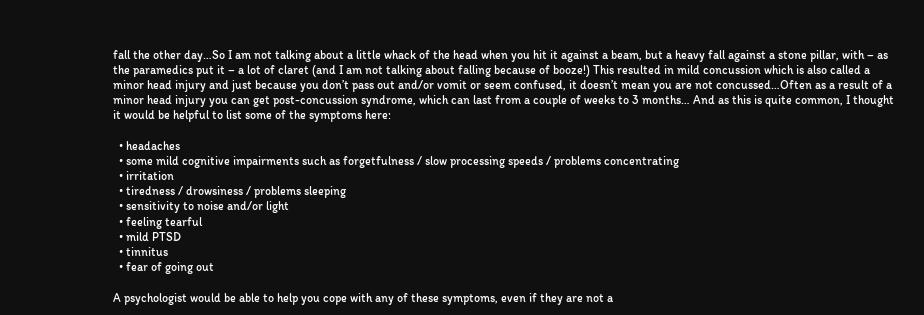fall the other day…So I am not talking about a little whack of the head when you hit it against a beam, but a heavy fall against a stone pillar, with – as the paramedics put it – a lot of claret (and I am not talking about falling because of booze!) This resulted in mild concussion which is also called a minor head injury and just because you don’t pass out and/or vomit or seem confused, it doesn’t mean you are not concussed…Often as a result of a minor head injury you can get post-concussion syndrome, which can last from a couple of weeks to 3 months… And as this is quite common, I thought it would be helpful to list some of the symptoms here:

  • headaches
  • some mild cognitive impairments such as forgetfulness / slow processing speeds / problems concentrating
  • irritation
  • tiredness / drowsiness / problems sleeping
  • sensitivity to noise and/or light
  • feeling tearful
  • mild PTSD
  • tinnitus
  • fear of going out

A psychologist would be able to help you cope with any of these symptoms, even if they are not a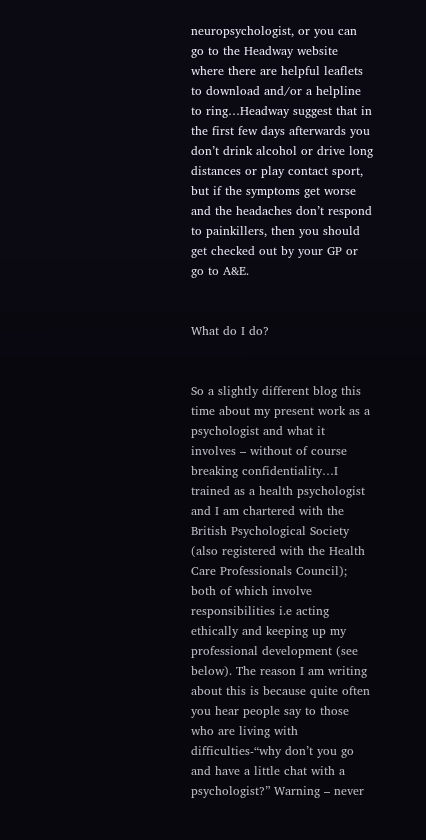neuropsychologist, or you can go to the Headway website where there are helpful leaflets to download and/or a helpline to ring…Headway suggest that in the first few days afterwards you don’t drink alcohol or drive long distances or play contact sport,  but if the symptoms get worse and the headaches don’t respond to painkillers, then you should get checked out by your GP or go to A&E.


What do I do?


So a slightly different blog this time about my present work as a psychologist and what it involves – without of course breaking confidentiality…I  trained as a health psychologist and I am chartered with the British Psychological Society (also registered with the Health Care Professionals Council); both of which involve responsibilities i.e acting ethically and keeping up my professional development (see below). The reason I am writing about this is because quite often you hear people say to those who are living with difficulties-“why don’t you go and have a little chat with a psychologist?” Warning – never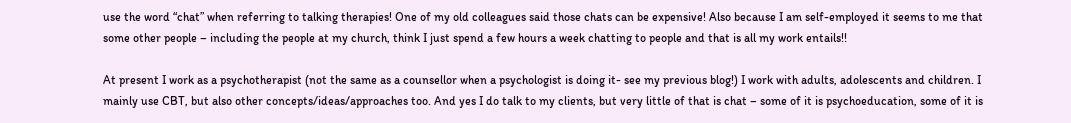use the word “chat” when referring to talking therapies! One of my old colleagues said those chats can be expensive! Also because I am self-employed it seems to me that some other people – including the people at my church, think I just spend a few hours a week chatting to people and that is all my work entails!!

At present I work as a psychotherapist (not the same as a counsellor when a psychologist is doing it- see my previous blog!) I work with adults, adolescents and children. I mainly use CBT, but also other concepts/ideas/approaches too. And yes I do talk to my clients, but very little of that is chat – some of it is psychoeducation, some of it is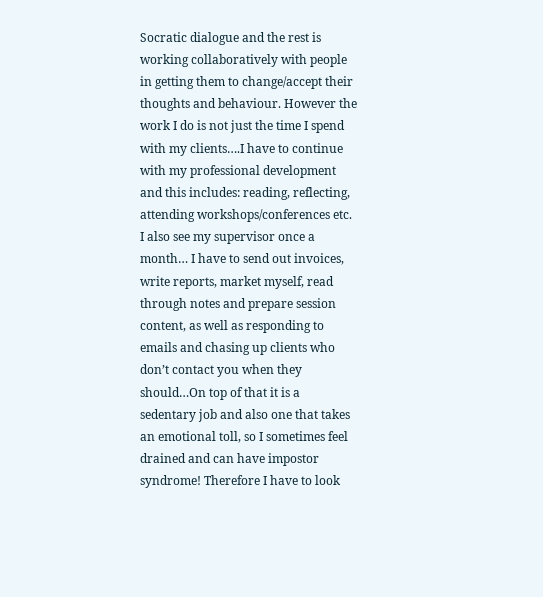Socratic dialogue and the rest is working collaboratively with people in getting them to change/accept their thoughts and behaviour. However the work I do is not just the time I spend with my clients….I have to continue with my professional development and this includes: reading, reflecting, attending workshops/conferences etc. I also see my supervisor once a month… I have to send out invoices, write reports, market myself, read through notes and prepare session content, as well as responding to emails and chasing up clients who don’t contact you when they should…On top of that it is a sedentary job and also one that takes an emotional toll, so I sometimes feel drained and can have impostor syndrome! Therefore I have to look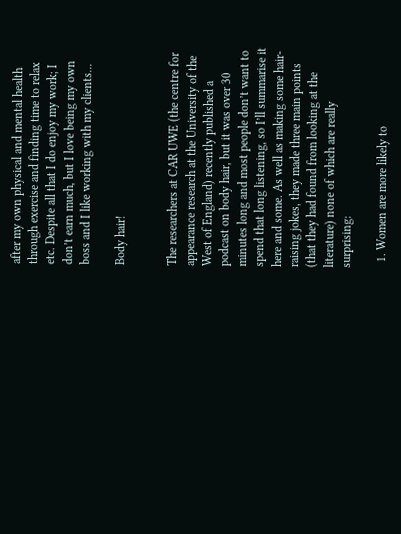after my own physical and mental health through exercise and finding time to relax etc. Despite all that I do enjoy my work; I don’t earn much, but I love being my own boss and I like working with my clients…

Body hair!


The researchers at CAR UWE (the centre for appearance research at the University of the West of England) recently published a podcast on body hair, but it was over 30 minutes long and most people don’t want to spend that long listening, so I’ll summarise it here and some. As well as making some hair-raising jokes, they made three main points (that they had found from looking at the literature) none of which are really surprising:

  1. Women are more likely to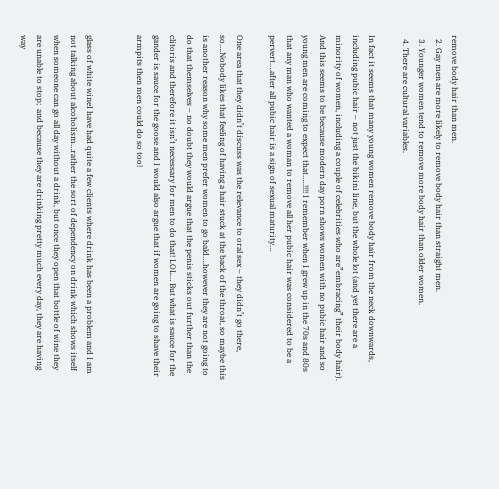remove body hair than men.
  2. Gay men are more likely to remove body hair than straight men.
  3. Younger women tend to remove more body hair than older women.
  4. There are cultural variables.

In fact it seems that many young women remove body hair from the neck downwards, including pubic hair – not just the bikini line, but the whole lot (and yet there are a minority of women, including a couple of celebrities who are”embracing” their body hair). And this seems to be because modern day porn shows women with no pubic hair and so young men are coming to expect that…..!!!! I remember when I grew up in the 70s and 80s that any man who wanted a woman to remove all her pubic hair was considered to be a pervert….after all pubic hair is a sign of sexual maturity…

One area that they didn’t discuss was the relevance to oral sex – they didn’t go there, so….Nobody likes that feeling of having a hair stuck at the back of the throat, so maybe this is another reason why some men prefer women to go bald….however they are not going to do that themselves – no doubt they would argue that the penis sticks out further than the clitoris and therefore it isn’t necessary for men to do that! LOL… But what is sauce for the gander is sauce for the goose and I would also argue that if women are going to shave their armpits then men could do so too!


glass of white wineI have had quite a few clients where drink has been a problem and I am not talking about alcoholism…rather the sort of dependency on drink which shows itself when someone can go all day without a drink, but once they open that bottle of wine they are unable to stop;  and because they are drinking pretty much every day, they are having way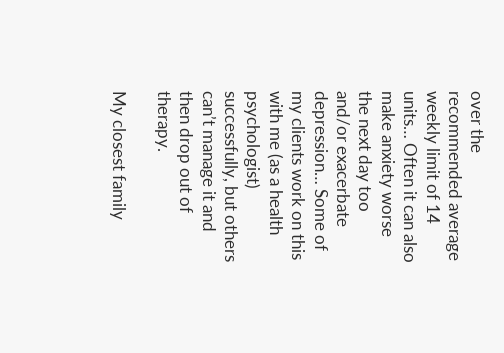over the recommended average weekly limit of 14 units… Often it can also make anxiety worse the next day too and/or exacerbate depression… Some of my clients work on this with me (as a health psychologist) successfully, but others can’t manage it and then drop out of therapy.

My closest family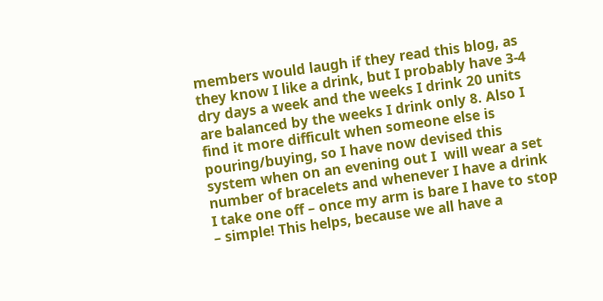members would laugh if they read this blog, as they know I like a drink, but I probably have 3-4 dry days a week and the weeks I drink 20 units are balanced by the weeks I drink only 8. Also I find it more difficult when someone else is pouring/buying, so I have now devised this system when on an evening out I  will wear a set number of bracelets and whenever I have a drink I take one off – once my arm is bare I have to stop – simple! This helps, because we all have a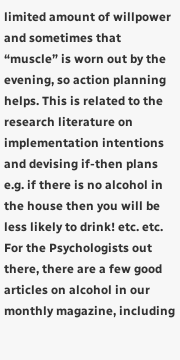limited amount of willpower and sometimes that “muscle” is worn out by the evening, so action planning helps. This is related to the research literature on  implementation intentions and devising if-then plans e.g. if there is no alcohol in the house then you will be less likely to drink! etc. etc. For the Psychologists out there, there are a few good articles on alcohol in our monthly magazine, including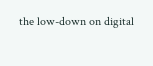the low-down on digital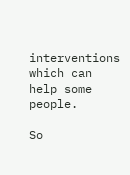interventions which can help some people.

So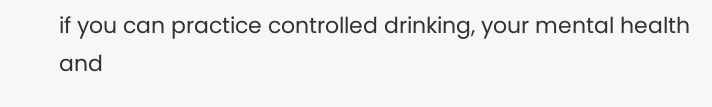if you can practice controlled drinking, your mental health and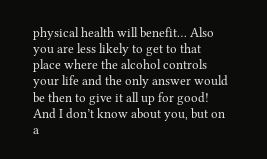physical health will benefit… Also you are less likely to get to that place where the alcohol controls your life and the only answer would be then to give it all up for good! And I don’t know about you, but on a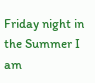Friday night in the Summer I am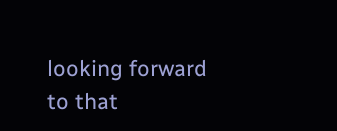looking forward to that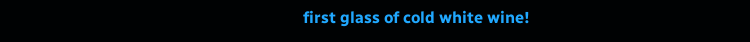first glass of cold white wine!